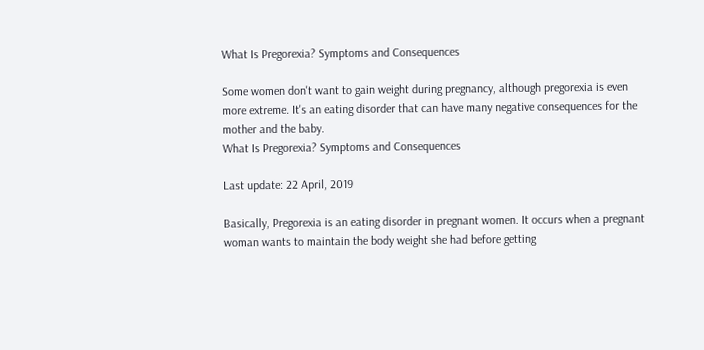What Is Pregorexia? Symptoms and Consequences

Some women don't want to gain weight during pregnancy, although pregorexia is even more extreme. It's an eating disorder that can have many negative consequences for the mother and the baby.
What Is Pregorexia? Symptoms and Consequences

Last update: 22 April, 2019

Basically, Pregorexia is an eating disorder in pregnant women. It occurs when a pregnant woman wants to maintain the body weight she had before getting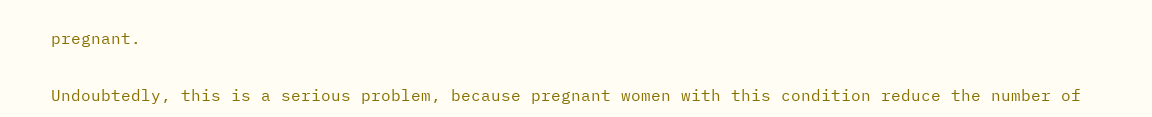pregnant.

Undoubtedly, this is a serious problem, because pregnant women with this condition reduce the number of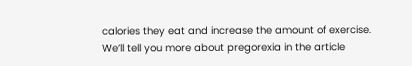calories they eat and increase the amount of exercise. We’ll tell you more about pregorexia in the article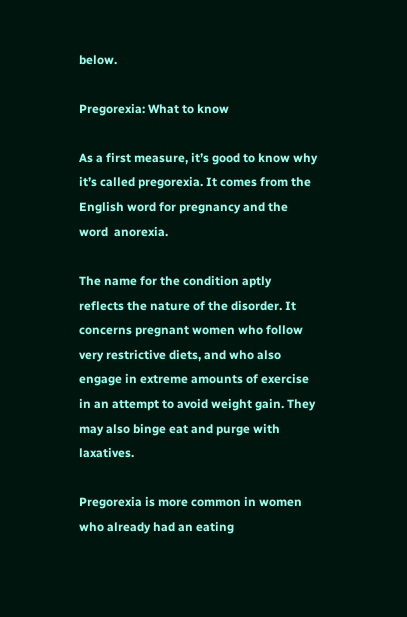below.

Pregorexia: What to know

As a first measure, it’s good to know why it’s called pregorexia. It comes from the English word for pregnancy and the word  anorexia.

The name for the condition aptly reflects the nature of the disorder. It concerns pregnant women who follow very restrictive diets, and who also engage in extreme amounts of exercise in an attempt to avoid weight gain. They may also binge eat and purge with laxatives.

Pregorexia is more common in women who already had an eating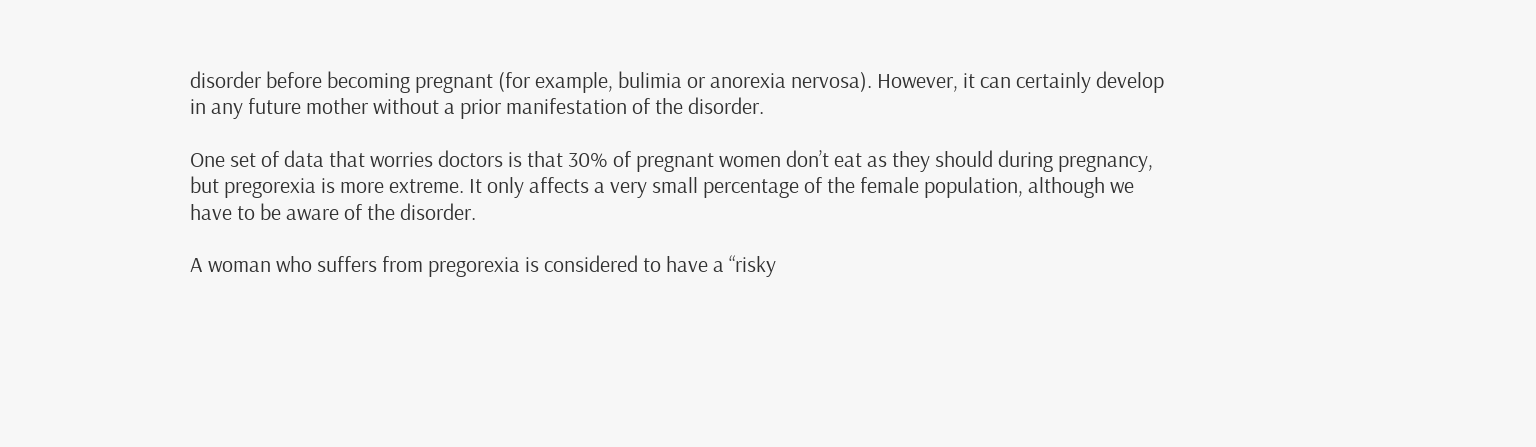disorder before becoming pregnant (for example, bulimia or anorexia nervosa). However, it can certainly develop in any future mother without a prior manifestation of the disorder.

One set of data that worries doctors is that 30% of pregnant women don’t eat as they should during pregnancy, but pregorexia is more extreme. It only affects a very small percentage of the female population, although we have to be aware of the disorder.

A woman who suffers from pregorexia is considered to have a “risky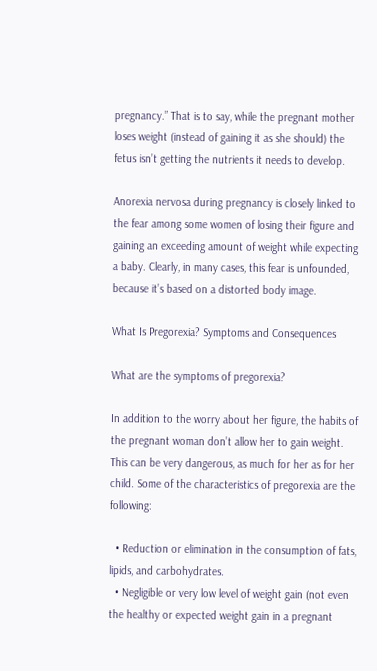pregnancy.” That is to say, while the pregnant mother loses weight (instead of gaining it as she should) the fetus isn’t getting the nutrients it needs to develop.

Anorexia nervosa during pregnancy is closely linked to the fear among some women of losing their figure and gaining an exceeding amount of weight while expecting a baby. Clearly, in many cases, this fear is unfounded, because it’s based on a distorted body image.

What Is Pregorexia? Symptoms and Consequences

What are the symptoms of pregorexia?

In addition to the worry about her figure, the habits of the pregnant woman don’t allow her to gain weight. This can be very dangerous, as much for her as for her child. Some of the characteristics of pregorexia are the following:

  • Reduction or elimination in the consumption of fats, lipids, and carbohydrates.
  • Negligible or very low level of weight gain (not even the healthy or expected weight gain in a pregnant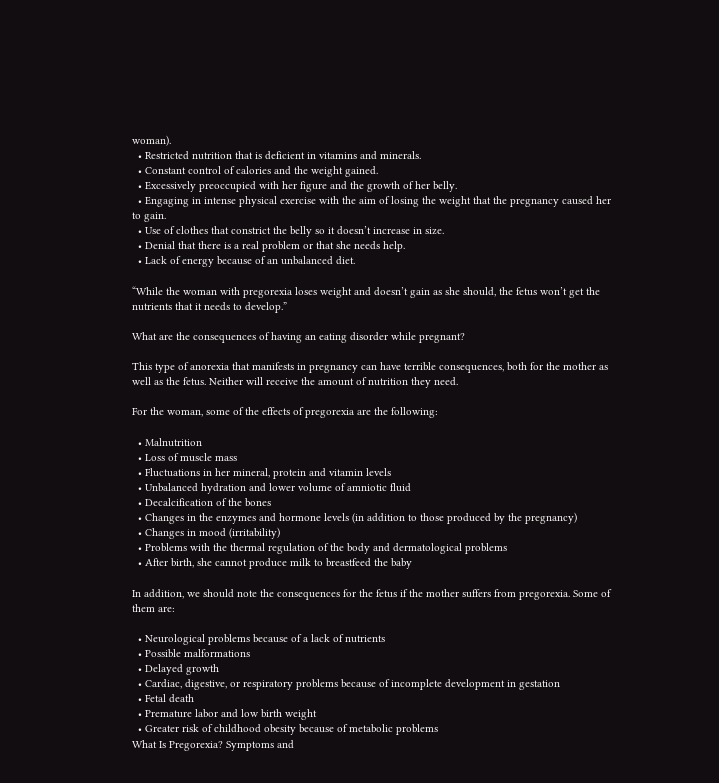woman).
  • Restricted nutrition that is deficient in vitamins and minerals.
  • Constant control of calories and the weight gained.
  • Excessively preoccupied with her figure and the growth of her belly.
  • Engaging in intense physical exercise with the aim of losing the weight that the pregnancy caused her to gain.
  • Use of clothes that constrict the belly so it doesn’t increase in size.
  • Denial that there is a real problem or that she needs help.
  • Lack of energy because of an unbalanced diet.

“While the woman with pregorexia loses weight and doesn’t gain as she should, the fetus won’t get the nutrients that it needs to develop.”

What are the consequences of having an eating disorder while pregnant?

This type of anorexia that manifests in pregnancy can have terrible consequences, both for the mother as well as the fetus. Neither will receive the amount of nutrition they need.

For the woman, some of the effects of pregorexia are the following:

  • Malnutrition
  • Loss of muscle mass
  • Fluctuations in her mineral, protein and vitamin levels
  • Unbalanced hydration and lower volume of amniotic fluid
  • Decalcification of the bones
  • Changes in the enzymes and hormone levels (in addition to those produced by the pregnancy)
  • Changes in mood (irritability)
  • Problems with the thermal regulation of the body and dermatological problems
  • After birth, she cannot produce milk to breastfeed the baby

In addition, we should note the consequences for the fetus if the mother suffers from pregorexia. Some of them are:

  • Neurological problems because of a lack of nutrients
  • Possible malformations
  • Delayed growth
  • Cardiac, digestive, or respiratory problems because of incomplete development in gestation
  • Fetal death
  • Premature labor and low birth weight
  • Greater risk of childhood obesity because of metabolic problems
What Is Pregorexia? Symptoms and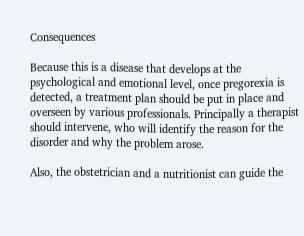Consequences

Because this is a disease that develops at the psychological and emotional level, once pregorexia is detected, a treatment plan should be put in place and overseen by various professionals. Principally a therapist should intervene, who will identify the reason for the disorder and why the problem arose.

Also, the obstetrician and a nutritionist can guide the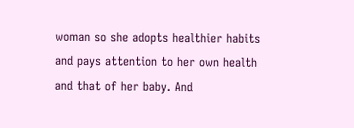woman so she adopts healthier habits and pays attention to her own health and that of her baby. And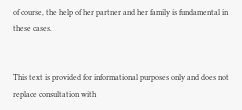of course, the help of her partner and her family is fundamental in these cases.


This text is provided for informational purposes only and does not replace consultation with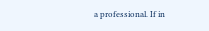a professional. If in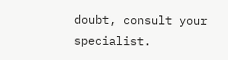doubt, consult your specialist.